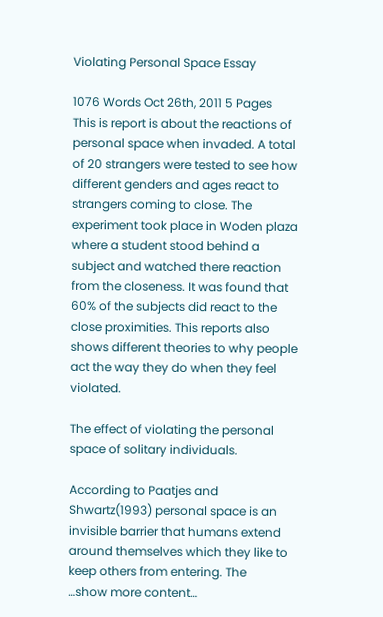Violating Personal Space Essay

1076 Words Oct 26th, 2011 5 Pages
This is report is about the reactions of personal space when invaded. A total of 20 strangers were tested to see how different genders and ages react to strangers coming to close. The experiment took place in Woden plaza where a student stood behind a subject and watched there reaction from the closeness. It was found that 60% of the subjects did react to the close proximities. This reports also shows different theories to why people act the way they do when they feel violated.

The effect of violating the personal space of solitary individuals.

According to Paatjes and Shwartz(1993) personal space is an invisible barrier that humans extend around themselves which they like to keep others from entering. The
…show more content…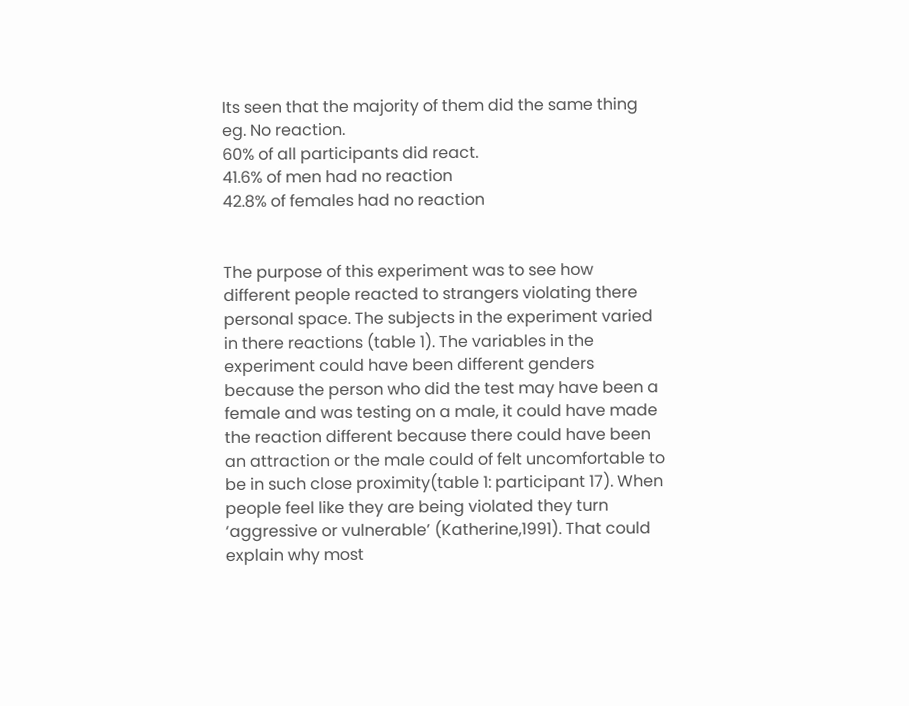Its seen that the majority of them did the same thing eg. No reaction.
60% of all participants did react.
41.6% of men had no reaction
42.8% of females had no reaction


The purpose of this experiment was to see how different people reacted to strangers violating there personal space. The subjects in the experiment varied in there reactions (table 1). The variables in the experiment could have been different genders because the person who did the test may have been a female and was testing on a male, it could have made the reaction different because there could have been an attraction or the male could of felt uncomfortable to be in such close proximity(table 1: participant 17). When people feel like they are being violated they turn ‘aggressive or vulnerable’ (Katherine,1991). That could explain why most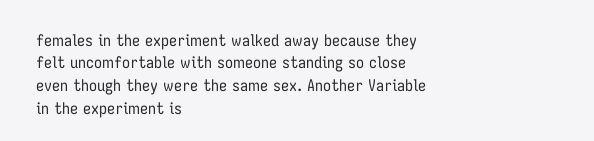females in the experiment walked away because they felt uncomfortable with someone standing so close even though they were the same sex. Another Variable in the experiment is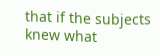that if the subjects knew what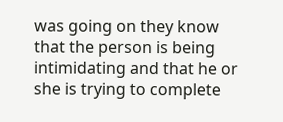was going on they know that the person is being intimidating and that he or she is trying to complete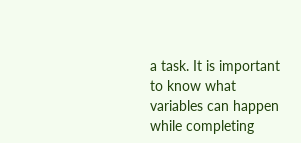a task. It is important to know what variables can happen while completing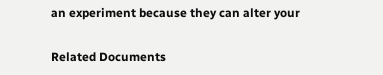an experiment because they can alter your

Related Documents